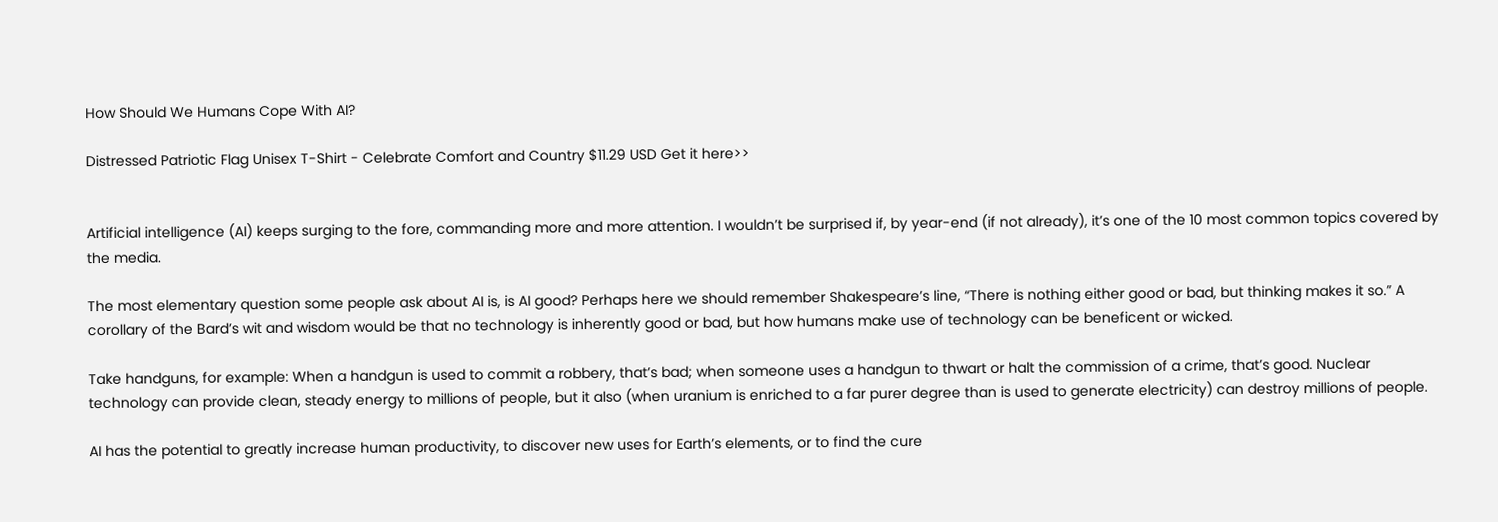How Should We Humans Cope With AI?

Distressed Patriotic Flag Unisex T-Shirt - Celebrate Comfort and Country $11.29 USD Get it here>>


Artificial intelligence (AI) keeps surging to the fore, commanding more and more attention. I wouldn’t be surprised if, by year-end (if not already), it’s one of the 10 most common topics covered by the media.

The most elementary question some people ask about AI is, is AI good? Perhaps here we should remember Shakespeare’s line, “There is nothing either good or bad, but thinking makes it so.” A corollary of the Bard’s wit and wisdom would be that no technology is inherently good or bad, but how humans make use of technology can be beneficent or wicked.

Take handguns, for example: When a handgun is used to commit a robbery, that’s bad; when someone uses a handgun to thwart or halt the commission of a crime, that’s good. Nuclear technology can provide clean, steady energy to millions of people, but it also (when uranium is enriched to a far purer degree than is used to generate electricity) can destroy millions of people.

AI has the potential to greatly increase human productivity, to discover new uses for Earth’s elements, or to find the cure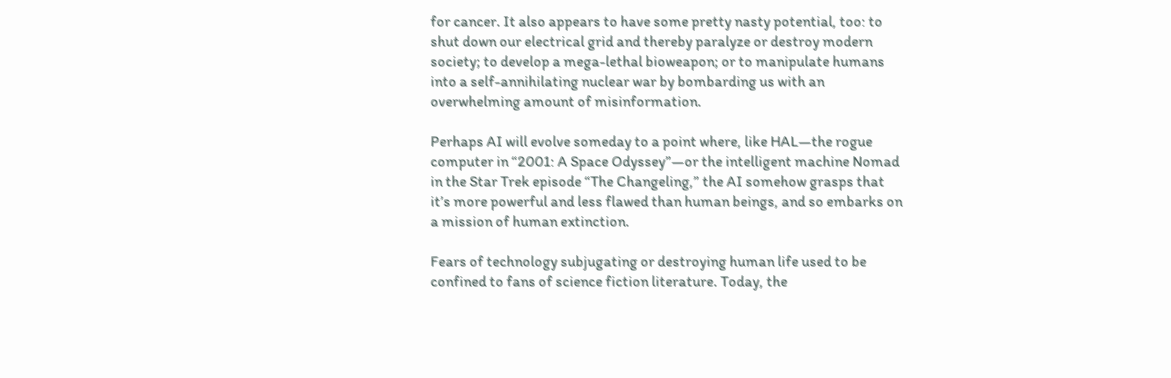for cancer. It also appears to have some pretty nasty potential, too: to shut down our electrical grid and thereby paralyze or destroy modern society; to develop a mega-lethal bioweapon; or to manipulate humans into a self-annihilating nuclear war by bombarding us with an overwhelming amount of misinformation.

Perhaps AI will evolve someday to a point where, like HAL—the rogue computer in “2001: A Space Odyssey”—or the intelligent machine Nomad in the Star Trek episode “The Changeling,” the AI somehow grasps that it’s more powerful and less flawed than human beings, and so embarks on a mission of human extinction.

Fears of technology subjugating or destroying human life used to be confined to fans of science fiction literature. Today, the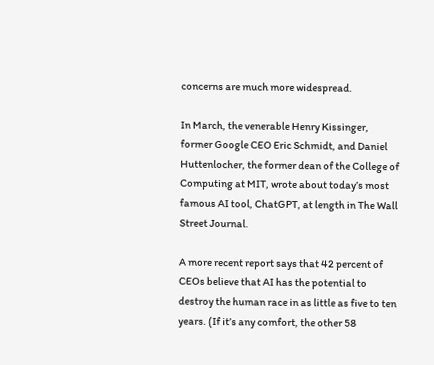concerns are much more widespread.

In March, the venerable Henry Kissinger, former Google CEO Eric Schmidt, and Daniel Huttenlocher, the former dean of the College of Computing at MIT, wrote about today’s most famous AI tool, ChatGPT, at length in The Wall Street Journal.

A more recent report says that 42 percent of CEOs believe that AI has the potential to destroy the human race in as little as five to ten years. (If it’s any comfort, the other 58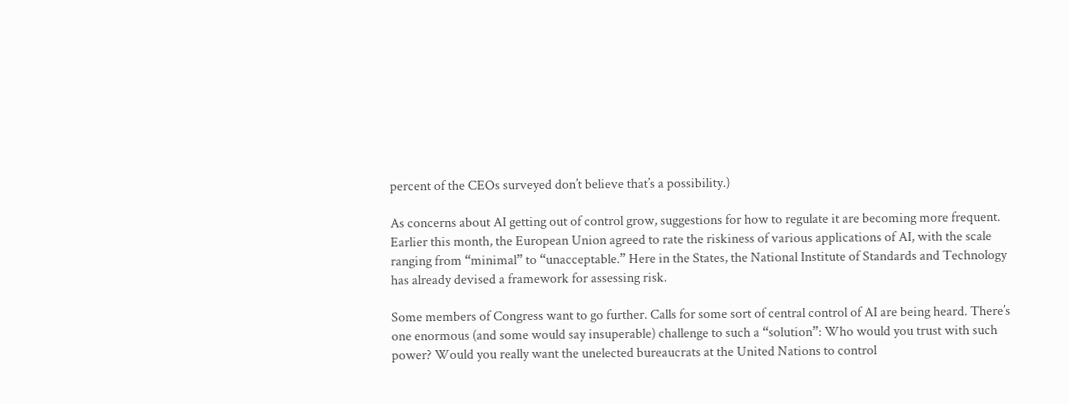percent of the CEOs surveyed don’t believe that’s a possibility.)

As concerns about AI getting out of control grow, suggestions for how to regulate it are becoming more frequent. Earlier this month, the European Union agreed to rate the riskiness of various applications of AI, with the scale ranging from “minimal” to “unacceptable.” Here in the States, the National Institute of Standards and Technology has already devised a framework for assessing risk.

Some members of Congress want to go further. Calls for some sort of central control of AI are being heard. There’s one enormous (and some would say insuperable) challenge to such a “solution”: Who would you trust with such power? Would you really want the unelected bureaucrats at the United Nations to control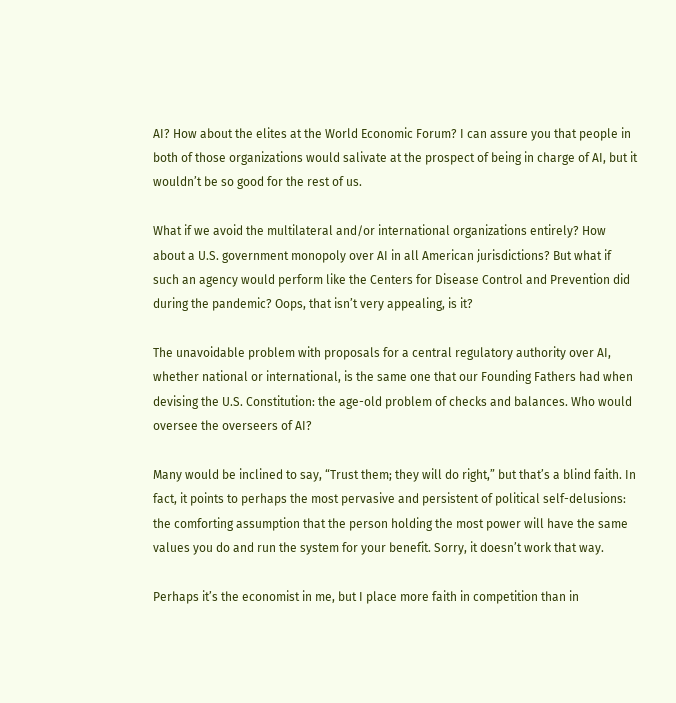AI? How about the elites at the World Economic Forum? I can assure you that people in both of those organizations would salivate at the prospect of being in charge of AI, but it wouldn’t be so good for the rest of us.

What if we avoid the multilateral and/or international organizations entirely? How about a U.S. government monopoly over AI in all American jurisdictions? But what if such an agency would perform like the Centers for Disease Control and Prevention did during the pandemic? Oops, that isn’t very appealing, is it?

The unavoidable problem with proposals for a central regulatory authority over AI, whether national or international, is the same one that our Founding Fathers had when devising the U.S. Constitution: the age-old problem of checks and balances. Who would oversee the overseers of AI?

Many would be inclined to say, “Trust them; they will do right,” but that’s a blind faith. In fact, it points to perhaps the most pervasive and persistent of political self-delusions: the comforting assumption that the person holding the most power will have the same values you do and run the system for your benefit. Sorry, it doesn’t work that way.

Perhaps it’s the economist in me, but I place more faith in competition than in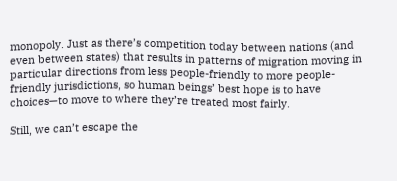monopoly. Just as there’s competition today between nations (and even between states) that results in patterns of migration moving in particular directions from less people-friendly to more people-friendly jurisdictions, so human beings’ best hope is to have choices—to move to where they’re treated most fairly.

Still, we can’t escape the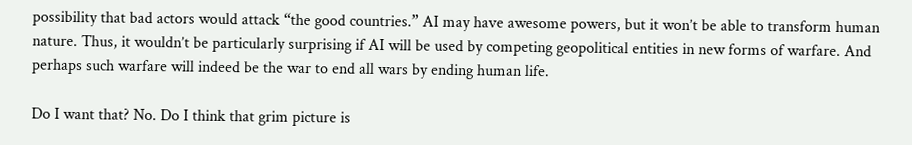possibility that bad actors would attack “the good countries.” AI may have awesome powers, but it won’t be able to transform human nature. Thus, it wouldn’t be particularly surprising if AI will be used by competing geopolitical entities in new forms of warfare. And perhaps such warfare will indeed be the war to end all wars by ending human life.

Do I want that? No. Do I think that grim picture is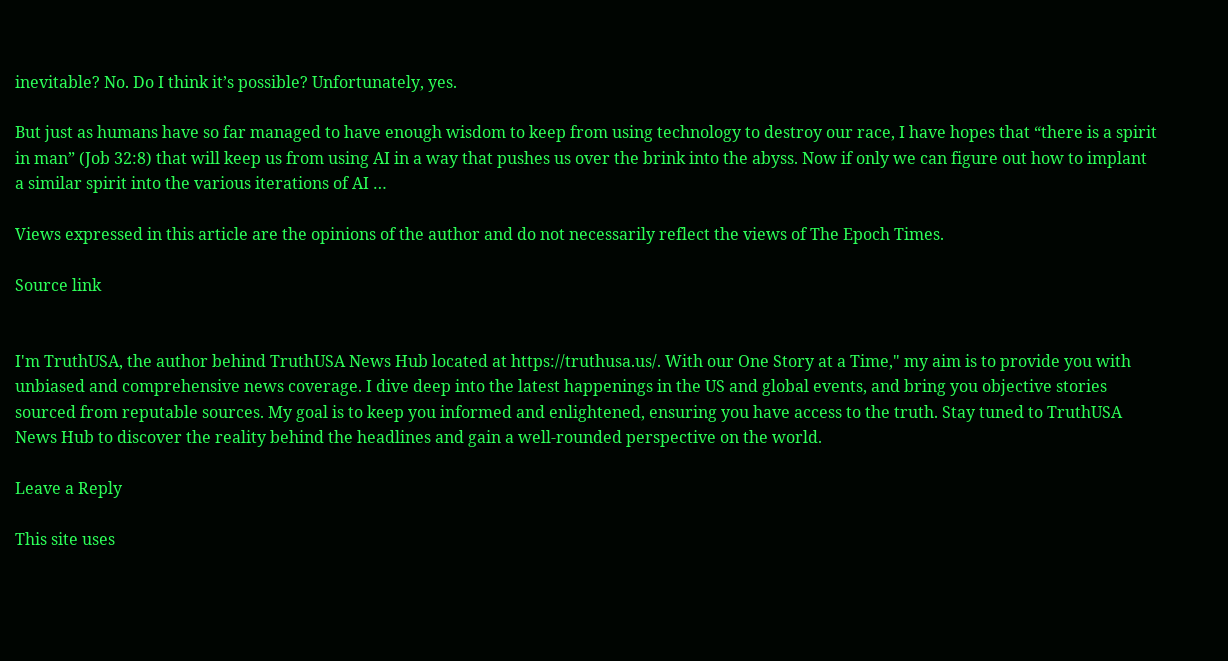inevitable? No. Do I think it’s possible? Unfortunately, yes.

But just as humans have so far managed to have enough wisdom to keep from using technology to destroy our race, I have hopes that “there is a spirit in man” (Job 32:8) that will keep us from using AI in a way that pushes us over the brink into the abyss. Now if only we can figure out how to implant a similar spirit into the various iterations of AI …

Views expressed in this article are the opinions of the author and do not necessarily reflect the views of The Epoch Times.

Source link


I'm TruthUSA, the author behind TruthUSA News Hub located at https://truthusa.us/. With our One Story at a Time," my aim is to provide you with unbiased and comprehensive news coverage. I dive deep into the latest happenings in the US and global events, and bring you objective stories sourced from reputable sources. My goal is to keep you informed and enlightened, ensuring you have access to the truth. Stay tuned to TruthUSA News Hub to discover the reality behind the headlines and gain a well-rounded perspective on the world.

Leave a Reply

This site uses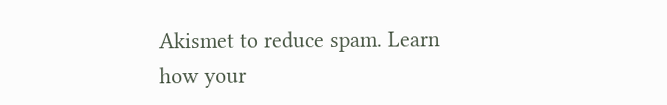Akismet to reduce spam. Learn how your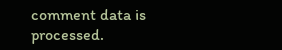comment data is processed.